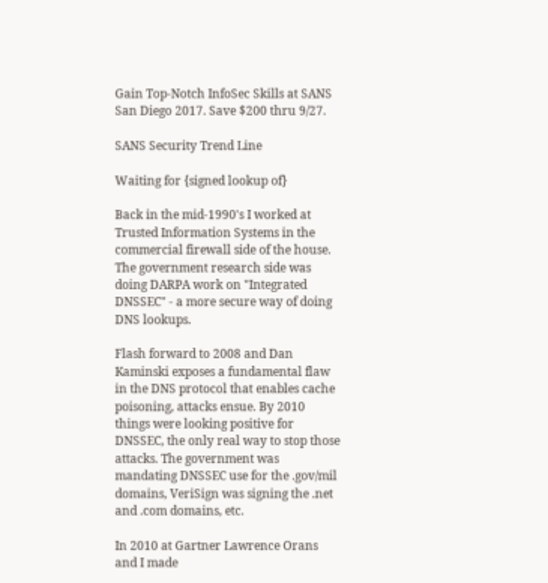Gain Top-Notch InfoSec Skills at SANS San Diego 2017. Save $200 thru 9/27.

SANS Security Trend Line

Waiting for {signed lookup of}

Back in the mid-1990's I worked at Trusted Information Systems in the commercial firewall side of the house. The government research side was doing DARPA work on "Integrated DNSSEC" - a more secure way of doing DNS lookups.

Flash forward to 2008 and Dan Kaminski exposes a fundamental flaw in the DNS protocol that enables cache poisoning, attacks ensue. By 2010 things were looking positive for DNSSEC, the only real way to stop those attacks. The government was mandating DNSSEC use for the .gov/mil domains, VeriSign was signing the .net and .com domains, etc.

In 2010 at Gartner Lawrence Orans and I made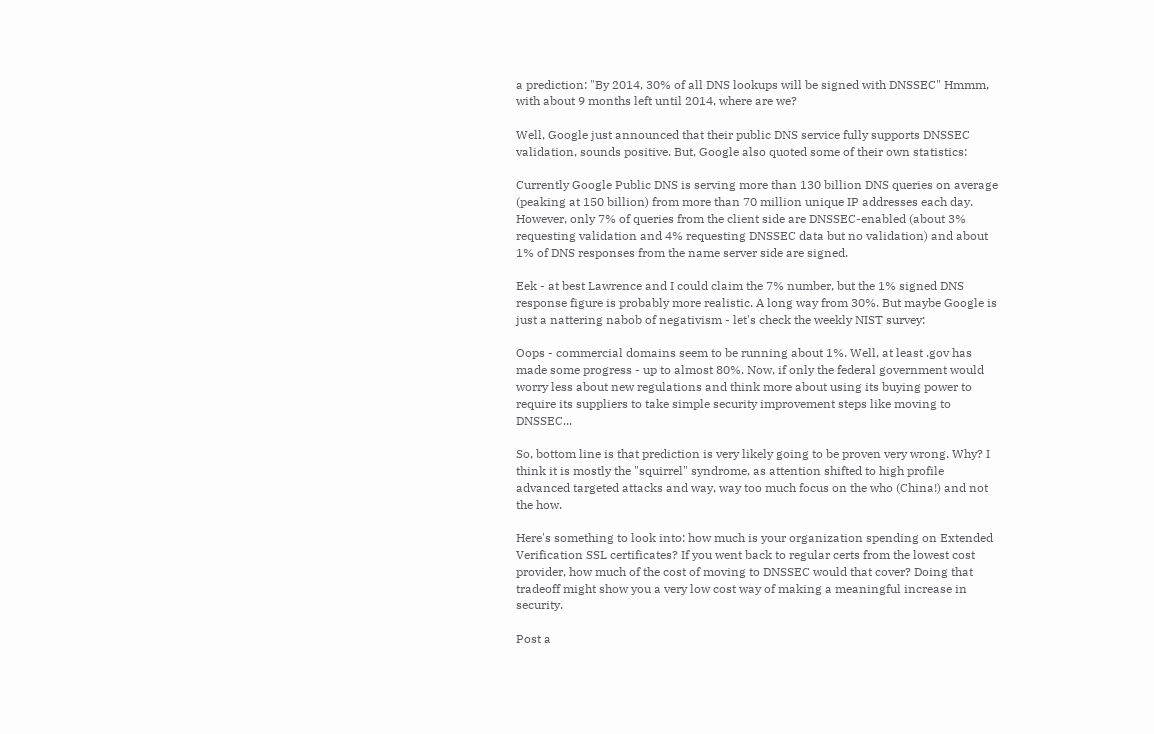a prediction: "By 2014, 30% of all DNS lookups will be signed with DNSSEC" Hmmm, with about 9 months left until 2014, where are we?

Well, Google just announced that their public DNS service fully supports DNSSEC validation, sounds positive. But, Google also quoted some of their own statistics:

Currently Google Public DNS is serving more than 130 billion DNS queries on average (peaking at 150 billion) from more than 70 million unique IP addresses each day. However, only 7% of queries from the client side are DNSSEC-enabled (about 3% requesting validation and 4% requesting DNSSEC data but no validation) and about 1% of DNS responses from the name server side are signed.

Eek - at best Lawrence and I could claim the 7% number, but the 1% signed DNS response figure is probably more realistic. A long way from 30%. But maybe Google is just a nattering nabob of negativism - let's check the weekly NIST survey:

Oops - commercial domains seem to be running about 1%. Well, at least .gov has made some progress - up to almost 80%. Now, if only the federal government would worry less about new regulations and think more about using its buying power to require its suppliers to take simple security improvement steps like moving to DNSSEC...

So, bottom line is that prediction is very likely going to be proven very wrong. Why? I think it is mostly the "squirrel" syndrome, as attention shifted to high profile advanced targeted attacks and way, way too much focus on the who (China!) and not the how.

Here's something to look into: how much is your organization spending on Extended Verification SSL certificates? If you went back to regular certs from the lowest cost provider, how much of the cost of moving to DNSSEC would that cover? Doing that tradeoff might show you a very low cost way of making a meaningful increase in security.

Post a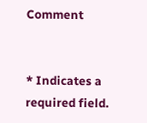Comment


* Indicates a required field.